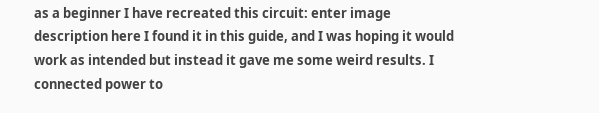as a beginner I have recreated this circuit: enter image description here I found it in this guide, and I was hoping it would work as intended but instead it gave me some weird results. I connected power to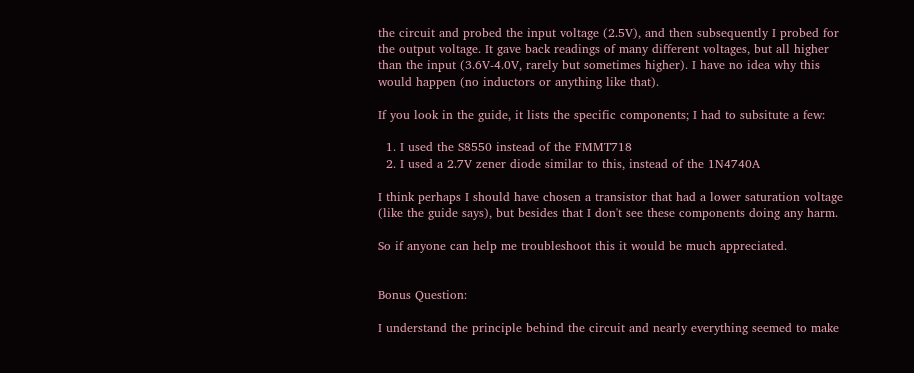the circuit and probed the input voltage (2.5V), and then subsequently I probed for the output voltage. It gave back readings of many different voltages, but all higher than the input (3.6V-4.0V, rarely but sometimes higher). I have no idea why this would happen (no inductors or anything like that).

If you look in the guide, it lists the specific components; I had to subsitute a few:

  1. I used the S8550 instead of the FMMT718
  2. I used a 2.7V zener diode similar to this, instead of the 1N4740A

I think perhaps I should have chosen a transistor that had a lower saturation voltage (like the guide says), but besides that I don't see these components doing any harm.

So if anyone can help me troubleshoot this it would be much appreciated.


Bonus Question:

I understand the principle behind the circuit and nearly everything seemed to make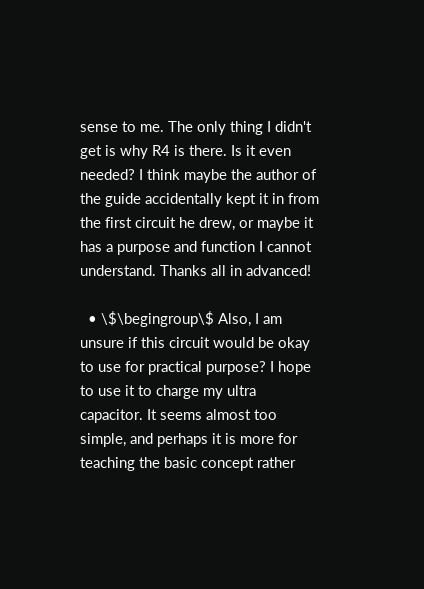sense to me. The only thing I didn't get is why R4 is there. Is it even needed? I think maybe the author of the guide accidentally kept it in from the first circuit he drew, or maybe it has a purpose and function I cannot understand. Thanks all in advanced!

  • \$\begingroup\$ Also, I am unsure if this circuit would be okay to use for practical purpose? I hope to use it to charge my ultra capacitor. It seems almost too simple, and perhaps it is more for teaching the basic concept rather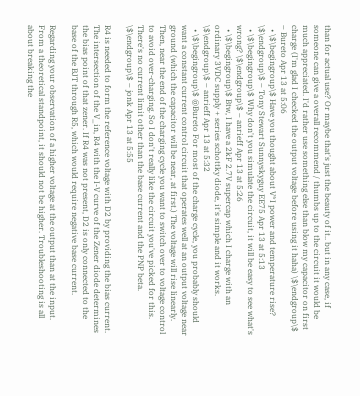than for actual use? Or maybe that's just the beauty of it.. but in any case, if someone can give a overall recommend / thumbs up to the circuit it would be much appreciated. I'd rather use something else than blow my capacitor on first charge (I'm glad I checked the output voltage before using it haha) \$\endgroup\$ – Bureto Apr 13 at 5:06
  • \$\begingroup\$ Have you thought about V*I power and temperature rise? \$\endgroup\$ – Tony Stewart Sunnyskyguy EE75 Apr 13 at 5:13
  • \$\begingroup\$ Why don't you simulate the circuit, it will be easy to see what's wrong? \$\endgroup\$ – anrieff Apr 13 at 5:26
  • \$\begingroup\$ Btw, I have a 2kF 2.7V supercap which I charge with an ordinary 3VDC supply + series schottky diode, it's simple and it works. \$\endgroup\$ – anrieff Apr 13 at 5:32
  • \$\begingroup\$ @Bureto For most of the charge cycle, you probably should want a constant current control circuit that operates well at an output voltage near ground (which the capacitor will be near, at first.) The voltage will rise linearly. Then, near the end of the charging cycle you want to switch over to voltage control to avoid over-charging. So I don't really like the circuit you've picked for this. There's no current limit other than the base current and the PNP beta. \$\endgroup\$ – jonk Apr 13 at 5:55

R4 is needed to form the reference voltage with D2 by providing the bias current. The intersection of the V_in, R4 with the I-V curve of the Zener diode determines the bias point of that zener. If R4 was not present, D2 is only connected to the base of the BJT through R5, which would require negative base current.

Regarding your observation of a higher voltage at the output than at the input. From a theoretical standpoint, it should not be higher. Troubleshooting is all about breaking the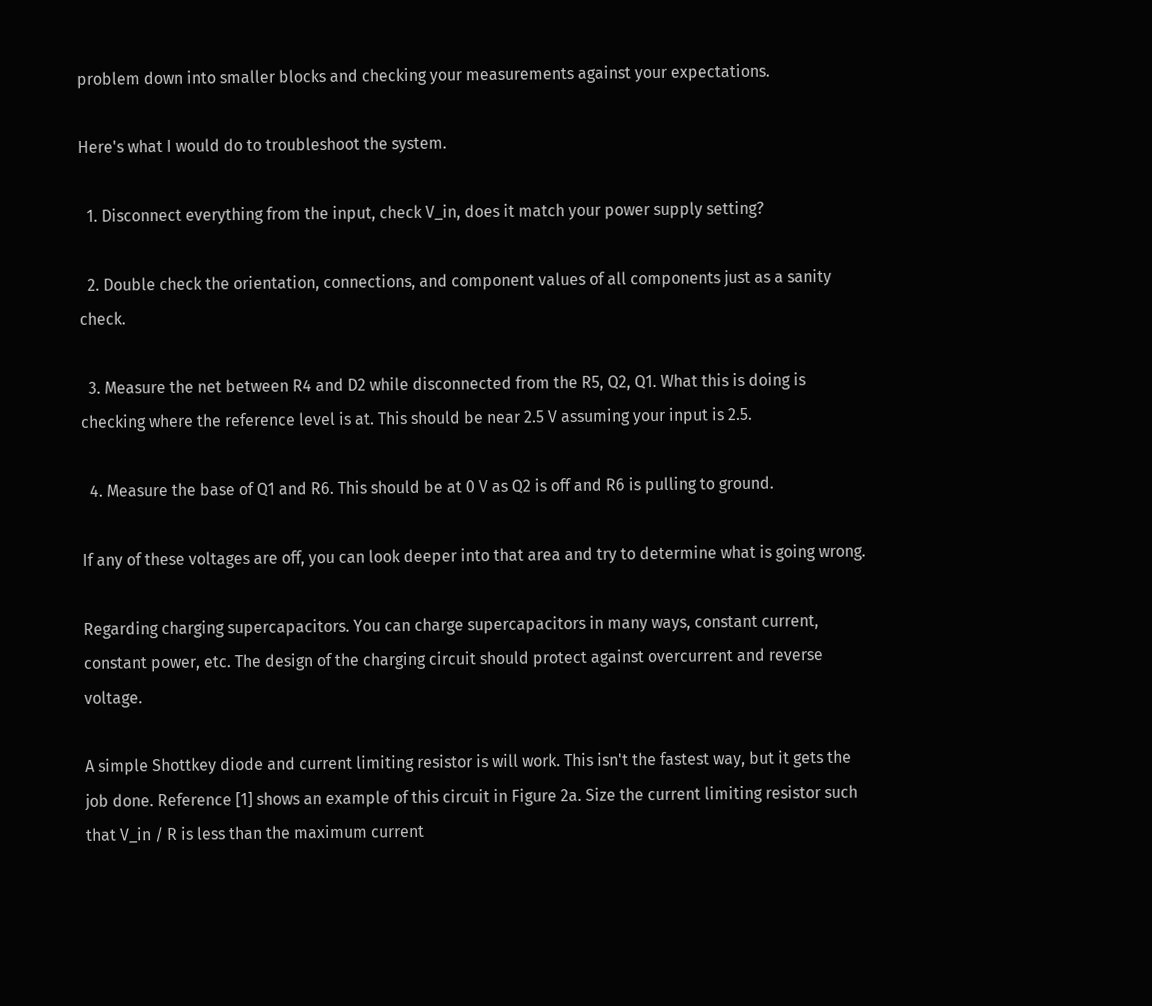problem down into smaller blocks and checking your measurements against your expectations.

Here's what I would do to troubleshoot the system.

  1. Disconnect everything from the input, check V_in, does it match your power supply setting?

  2. Double check the orientation, connections, and component values of all components just as a sanity check.

  3. Measure the net between R4 and D2 while disconnected from the R5, Q2, Q1. What this is doing is checking where the reference level is at. This should be near 2.5 V assuming your input is 2.5.

  4. Measure the base of Q1 and R6. This should be at 0 V as Q2 is off and R6 is pulling to ground.

If any of these voltages are off, you can look deeper into that area and try to determine what is going wrong.

Regarding charging supercapacitors. You can charge supercapacitors in many ways, constant current, constant power, etc. The design of the charging circuit should protect against overcurrent and reverse voltage.

A simple Shottkey diode and current limiting resistor is will work. This isn't the fastest way, but it gets the job done. Reference [1] shows an example of this circuit in Figure 2a. Size the current limiting resistor such that V_in / R is less than the maximum current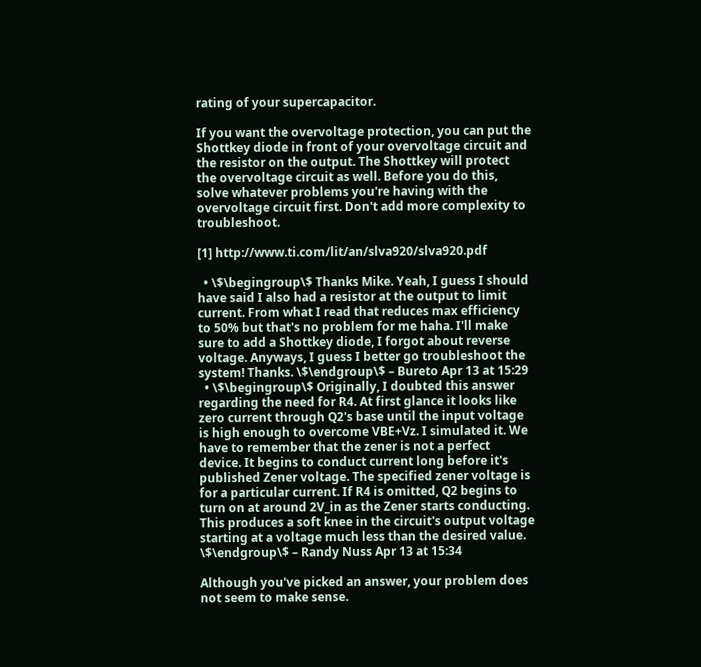rating of your supercapacitor.

If you want the overvoltage protection, you can put the Shottkey diode in front of your overvoltage circuit and the resistor on the output. The Shottkey will protect the overvoltage circuit as well. Before you do this, solve whatever problems you're having with the overvoltage circuit first. Don't add more complexity to troubleshoot.

[1] http://www.ti.com/lit/an/slva920/slva920.pdf

  • \$\begingroup\$ Thanks Mike. Yeah, I guess I should have said I also had a resistor at the output to limit current. From what I read that reduces max efficiency to 50% but that's no problem for me haha. I'll make sure to add a Shottkey diode, I forgot about reverse voltage. Anyways, I guess I better go troubleshoot the system! Thanks. \$\endgroup\$ – Bureto Apr 13 at 15:29
  • \$\begingroup\$ Originally, I doubted this answer regarding the need for R4. At first glance it looks like zero current through Q2's base until the input voltage is high enough to overcome VBE+Vz. I simulated it. We have to remember that the zener is not a perfect device. It begins to conduct current long before it's published Zener voltage. The specified zener voltage is for a particular current. If R4 is omitted, Q2 begins to turn on at around 2V_in as the Zener starts conducting. This produces a soft knee in the circuit's output voltage starting at a voltage much less than the desired value. \$\endgroup\$ – Randy Nuss Apr 13 at 15:34

Although you've picked an answer, your problem does not seem to make sense.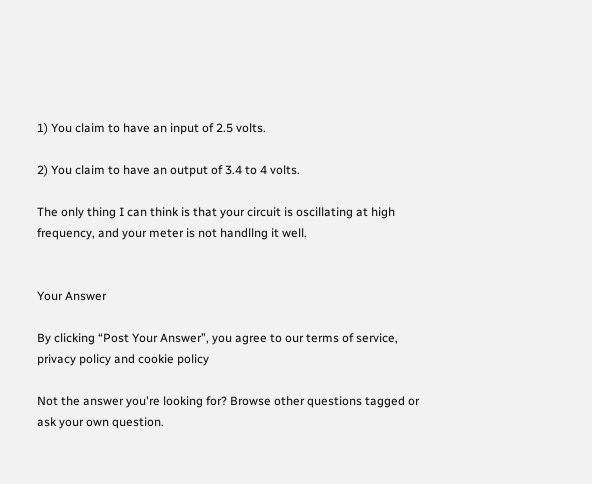1) You claim to have an input of 2.5 volts.

2) You claim to have an output of 3.4 to 4 volts.

The only thing I can think is that your circuit is oscillating at high frequency, and your meter is not handllng it well.


Your Answer

By clicking “Post Your Answer”, you agree to our terms of service, privacy policy and cookie policy

Not the answer you're looking for? Browse other questions tagged or ask your own question.